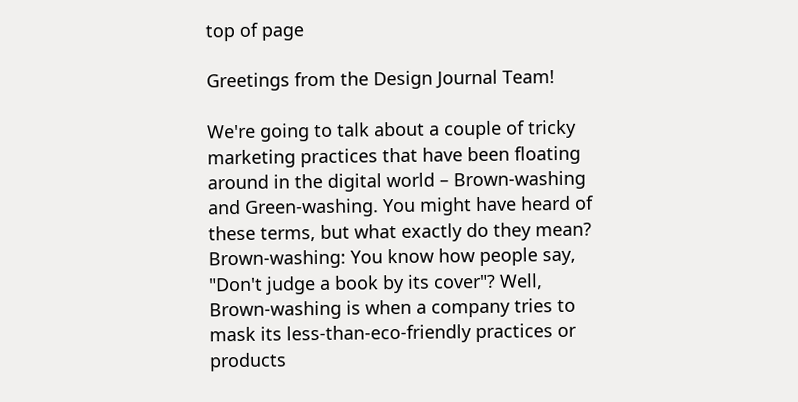top of page

Greetings from the Design Journal Team!

We're going to talk about a couple of tricky marketing practices that have been floating around in the digital world – Brown-washing and Green-washing. You might have heard of these terms, but what exactly do they mean? Brown-washing: You know how people say, "Don't judge a book by its cover"? Well, Brown-washing is when a company tries to mask its less-than-eco-friendly practices or products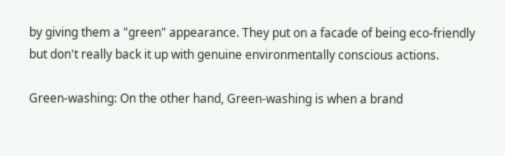by giving them a "green" appearance. They put on a facade of being eco-friendly but don't really back it up with genuine environmentally conscious actions.

Green-washing: On the other hand, Green-washing is when a brand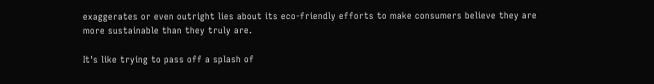exaggerates or even outright lies about its eco-friendly efforts to make consumers believe they are more sustainable than they truly are.

It's like trying to pass off a splash of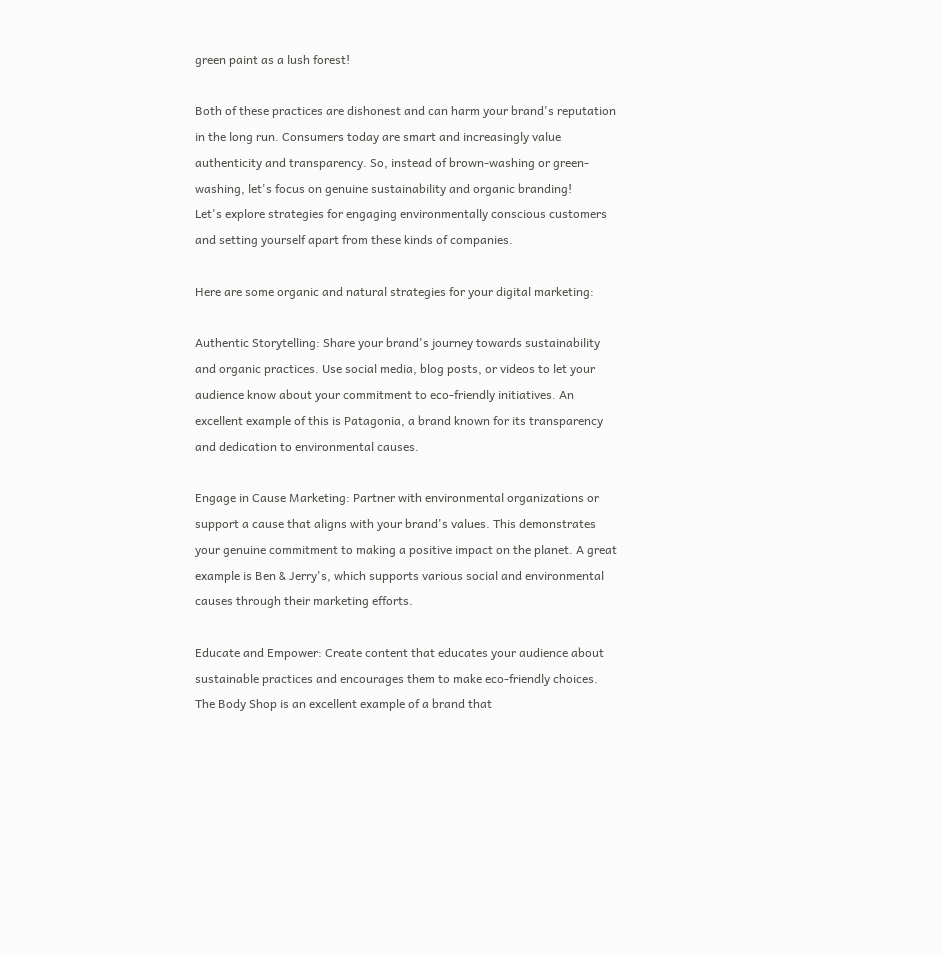green paint as a lush forest!

Both of these practices are dishonest and can harm your brand's reputation in the long run. Consumers today are smart and increasingly value authenticity and transparency. So, instead of brown-washing or green-washing, let's focus on genuine sustainability and organic branding!
Let's explore strategies for engaging environmentally conscious customers and setting yourself apart from these kinds of companies.

Here are some organic and natural strategies for your digital marketing:

Authentic Storytelling: Share your brand's journey towards sustainability and organic practices. Use social media, blog posts, or videos to let your audience know about your commitment to eco-friendly initiatives. An excellent example of this is Patagonia, a brand known for its transparency and dedication to environmental causes.

Engage in Cause Marketing: Partner with environmental organizations or support a cause that aligns with your brand's values. This demonstrates your genuine commitment to making a positive impact on the planet. A great example is Ben & Jerry's, which supports various social and environmental causes through their marketing efforts.

Educate and Empower: Create content that educates your audience about sustainable practices and encourages them to make eco-friendly choices. The Body Shop is an excellent example of a brand that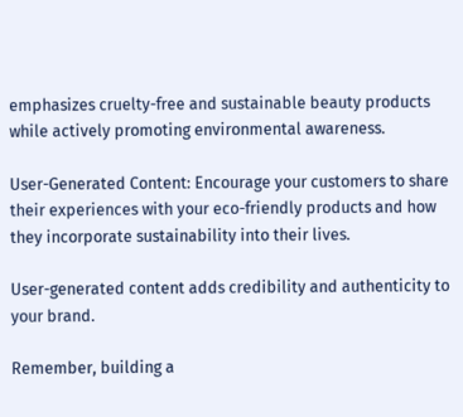emphasizes cruelty-free and sustainable beauty products while actively promoting environmental awareness.

User-Generated Content: Encourage your customers to share their experiences with your eco-friendly products and how they incorporate sustainability into their lives.

User-generated content adds credibility and authenticity to your brand.

Remember, building a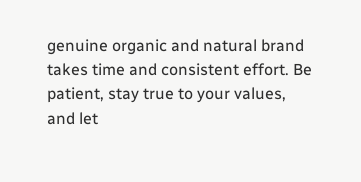genuine organic and natural brand takes time and consistent effort. Be patient, stay true to your values, and let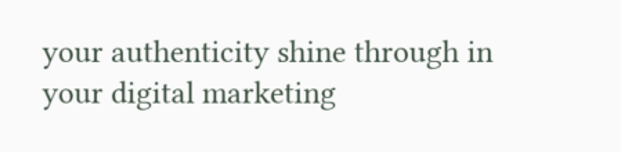your authenticity shine through in your digital marketing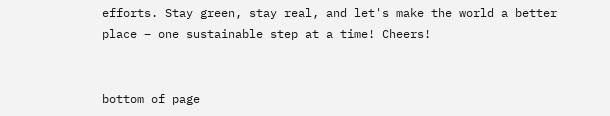efforts. Stay green, stay real, and let's make the world a better place – one sustainable step at a time! Cheers!


bottom of page